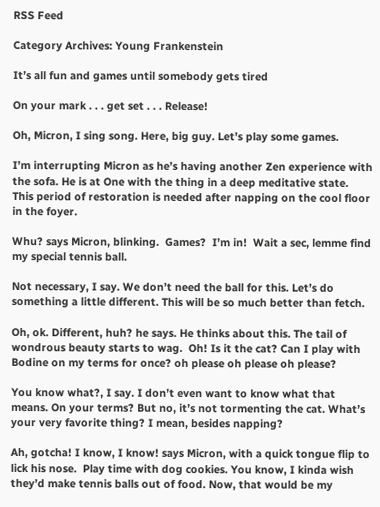RSS Feed

Category Archives: Young Frankenstein

It’s all fun and games until somebody gets tired

On your mark . . . get set . . . Release!

Oh, Micron, I sing song. Here, big guy. Let’s play some games.

I’m interrupting Micron as he’s having another Zen experience with the sofa. He is at One with the thing in a deep meditative state.  This period of restoration is needed after napping on the cool floor in the foyer.

Whu? says Micron, blinking.  Games?  I’m in!  Wait a sec, lemme find my special tennis ball.

Not necessary, I say. We don’t need the ball for this. Let’s do something a little different. This will be so much better than fetch.

Oh, ok. Different, huh? he says. He thinks about this. The tail of wondrous beauty starts to wag.  Oh! Is it the cat? Can I play with Bodine on my terms for once? oh please oh please oh please?

You know what?, I say. I don’t even want to know what that means. On your terms? But no, it’s not tormenting the cat. What’s your very favorite thing? I mean, besides napping?

Ah, gotcha! I know, I know! says Micron, with a quick tongue flip to lick his nose.  Play time with dog cookies. You know, I kinda wish they’d make tennis balls out of food. Now, that would be my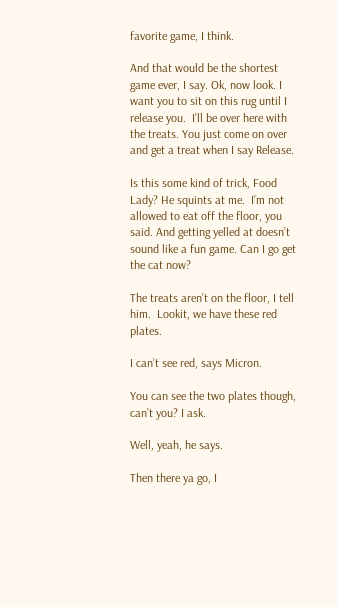favorite game, I think.

And that would be the shortest game ever, I say. Ok, now look. I want you to sit on this rug until I release you.  I’ll be over here with the treats. You just come on over and get a treat when I say Release.

Is this some kind of trick, Food Lady? He squints at me.  I’m not allowed to eat off the floor, you said. And getting yelled at doesn’t sound like a fun game. Can I go get the cat now?

The treats aren’t on the floor, I tell him.  Lookit, we have these red plates.

I can’t see red, says Micron.

You can see the two plates though, can’t you? I ask.

Well, yeah, he says.

Then there ya go, I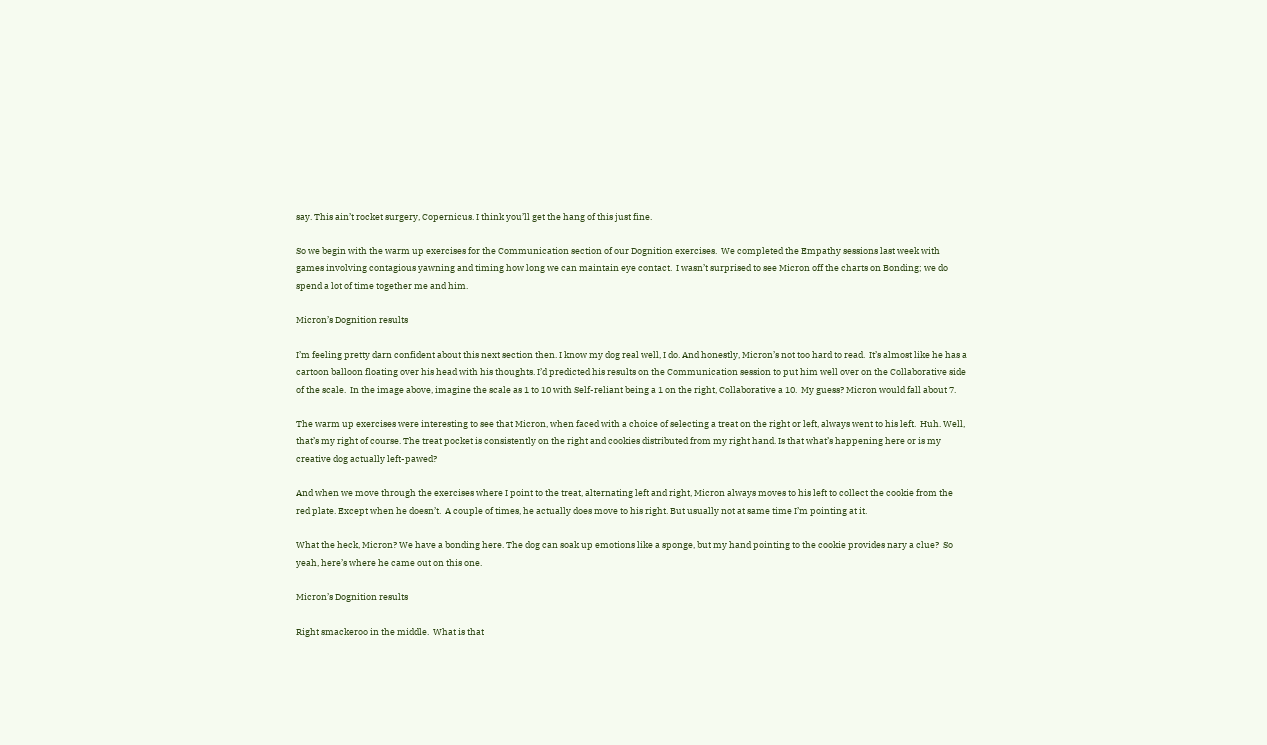say. This ain’t rocket surgery, Copernicus. I think you’ll get the hang of this just fine.

So we begin with the warm up exercises for the Communication section of our Dognition exercises.  We completed the Empathy sessions last week with games involving contagious yawning and timing how long we can maintain eye contact.  I wasn’t surprised to see Micron off the charts on Bonding; we do spend a lot of time together me and him.

Micron’s Dognition results

I’m feeling pretty darn confident about this next section then. I know my dog real well, I do. And honestly, Micron’s not too hard to read.  It’s almost like he has a cartoon balloon floating over his head with his thoughts. I’d predicted his results on the Communication session to put him well over on the Collaborative side of the scale.  In the image above, imagine the scale as 1 to 10 with Self-reliant being a 1 on the right, Collaborative a 10.  My guess? Micron would fall about 7.

The warm up exercises were interesting to see that Micron, when faced with a choice of selecting a treat on the right or left, always went to his left.  Huh. Well, that’s my right of course. The treat pocket is consistently on the right and cookies distributed from my right hand. Is that what’s happening here or is my creative dog actually left-pawed?

And when we move through the exercises where I point to the treat, alternating left and right, Micron always moves to his left to collect the cookie from the red plate. Except when he doesn’t.  A couple of times, he actually does move to his right. But usually not at same time I’m pointing at it.

What the heck, Micron? We have a bonding here. The dog can soak up emotions like a sponge, but my hand pointing to the cookie provides nary a clue?  So yeah, here’s where he came out on this one.

Micron’s Dognition results

Right smackeroo in the middle.  What is that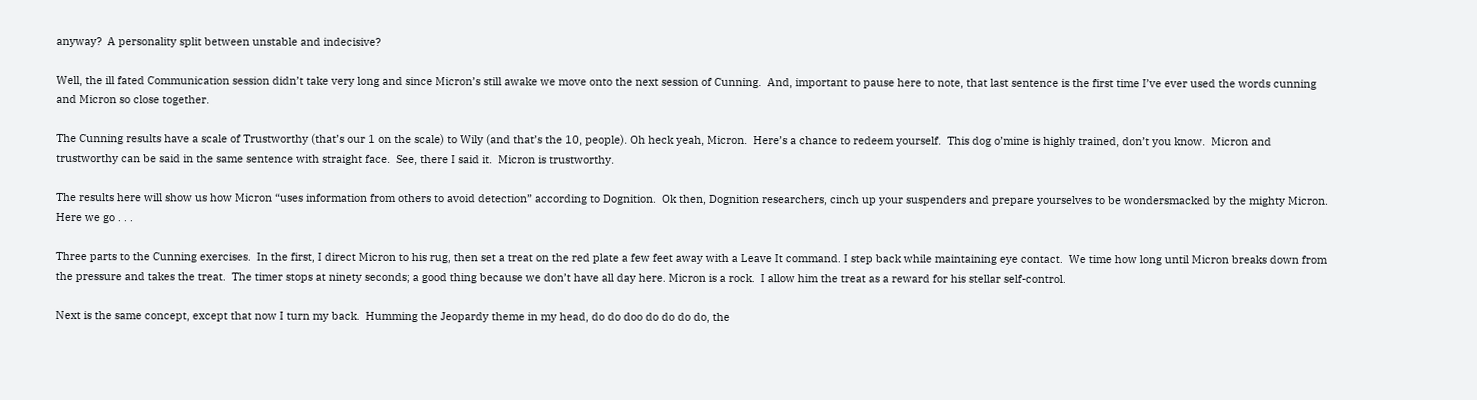anyway?  A personality split between unstable and indecisive?

Well, the ill fated Communication session didn’t take very long and since Micron’s still awake we move onto the next session of Cunning.  And, important to pause here to note, that last sentence is the first time I’ve ever used the words cunning and Micron so close together.

The Cunning results have a scale of Trustworthy (that’s our 1 on the scale) to Wily (and that’s the 10, people). Oh heck yeah, Micron.  Here’s a chance to redeem yourself.  This dog o’mine is highly trained, don’t you know.  Micron and trustworthy can be said in the same sentence with straight face.  See, there I said it.  Micron is trustworthy.

The results here will show us how Micron “uses information from others to avoid detection” according to Dognition.  Ok then, Dognition researchers, cinch up your suspenders and prepare yourselves to be wondersmacked by the mighty Micron. Here we go . . .

Three parts to the Cunning exercises.  In the first, I direct Micron to his rug, then set a treat on the red plate a few feet away with a Leave It command. I step back while maintaining eye contact.  We time how long until Micron breaks down from the pressure and takes the treat.  The timer stops at ninety seconds; a good thing because we don’t have all day here. Micron is a rock.  I allow him the treat as a reward for his stellar self-control.

Next is the same concept, except that now I turn my back.  Humming the Jeopardy theme in my head, do do doo do do do do, the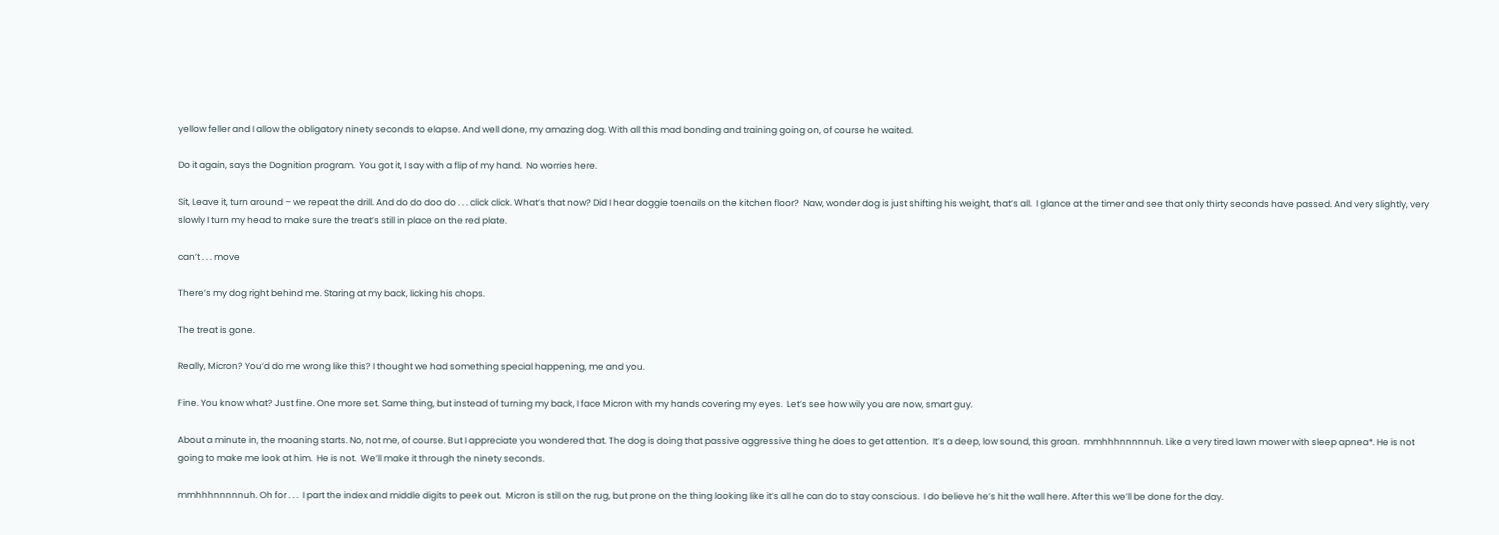yellow feller and I allow the obligatory ninety seconds to elapse. And well done, my amazing dog. With all this mad bonding and training going on, of course he waited.

Do it again, says the Dognition program.  You got it, I say with a flip of my hand.  No worries here.

Sit, Leave it, turn around – we repeat the drill. And do do doo do . . . click click. What’s that now? Did I hear doggie toenails on the kitchen floor?  Naw, wonder dog is just shifting his weight, that’s all.  I glance at the timer and see that only thirty seconds have passed. And very slightly, very slowly I turn my head to make sure the treat’s still in place on the red plate.

can’t . . . move

There’s my dog right behind me. Staring at my back, licking his chops.

The treat is gone.

Really, Micron? You’d do me wrong like this? I thought we had something special happening, me and you.

Fine. You know what? Just fine. One more set. Same thing, but instead of turning my back, I face Micron with my hands covering my eyes.  Let’s see how wily you are now, smart guy.

About a minute in, the moaning starts. No, not me, of course. But I appreciate you wondered that. The dog is doing that passive aggressive thing he does to get attention.  It’s a deep, low sound, this groan.  mmhhhnnnnnuh. Like a very tired lawn mower with sleep apnea*. He is not going to make me look at him.  He is not.  We’ll make it through the ninety seconds.

mmhhhnnnnnuh. Oh for . . .  I part the index and middle digits to peek out.  Micron is still on the rug, but prone on the thing looking like it’s all he can do to stay conscious.  I do believe he’s hit the wall here. After this we’ll be done for the day.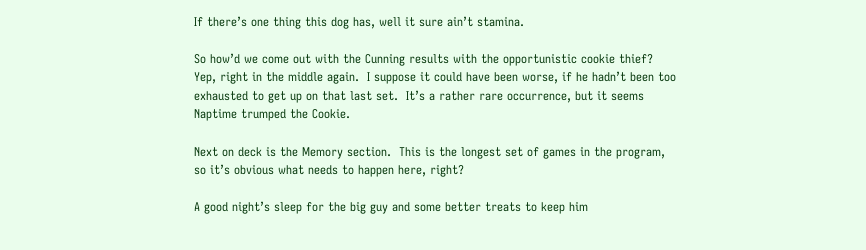If there’s one thing this dog has, well it sure ain’t stamina.

So how’d we come out with the Cunning results with the opportunistic cookie thief? Yep, right in the middle again.  I suppose it could have been worse, if he hadn’t been too exhausted to get up on that last set.  It’s a rather rare occurrence, but it seems Naptime trumped the Cookie.

Next on deck is the Memory section.  This is the longest set of games in the program, so it’s obvious what needs to happen here, right?

A good night’s sleep for the big guy and some better treats to keep him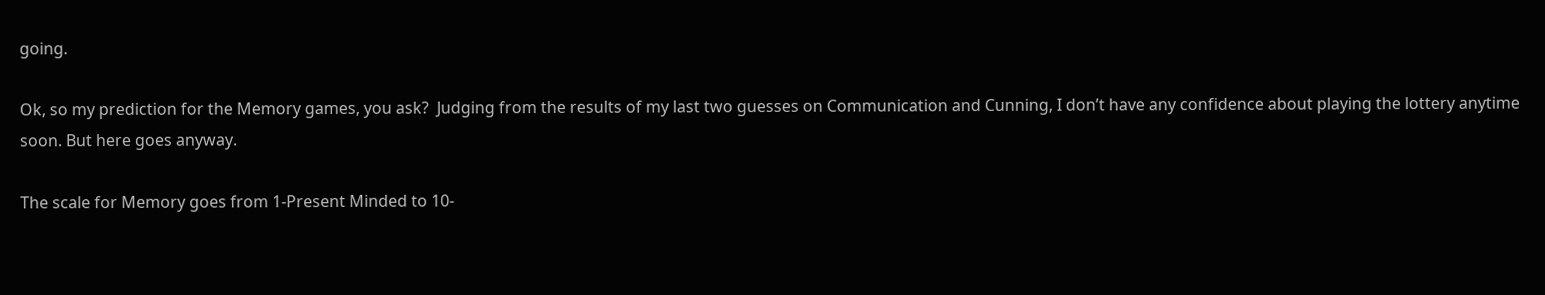going.

Ok, so my prediction for the Memory games, you ask?  Judging from the results of my last two guesses on Communication and Cunning, I don’t have any confidence about playing the lottery anytime soon. But here goes anyway.

The scale for Memory goes from 1-Present Minded to 10-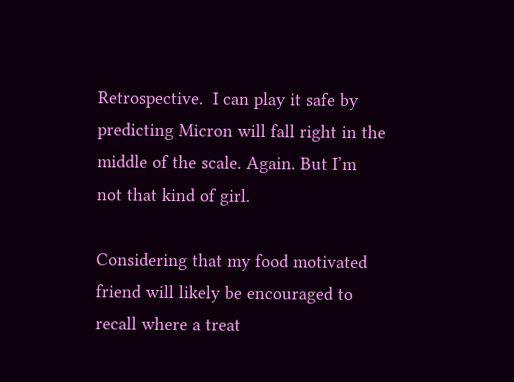Retrospective.  I can play it safe by predicting Micron will fall right in the middle of the scale. Again. But I’m not that kind of girl.

Considering that my food motivated friend will likely be encouraged to recall where a treat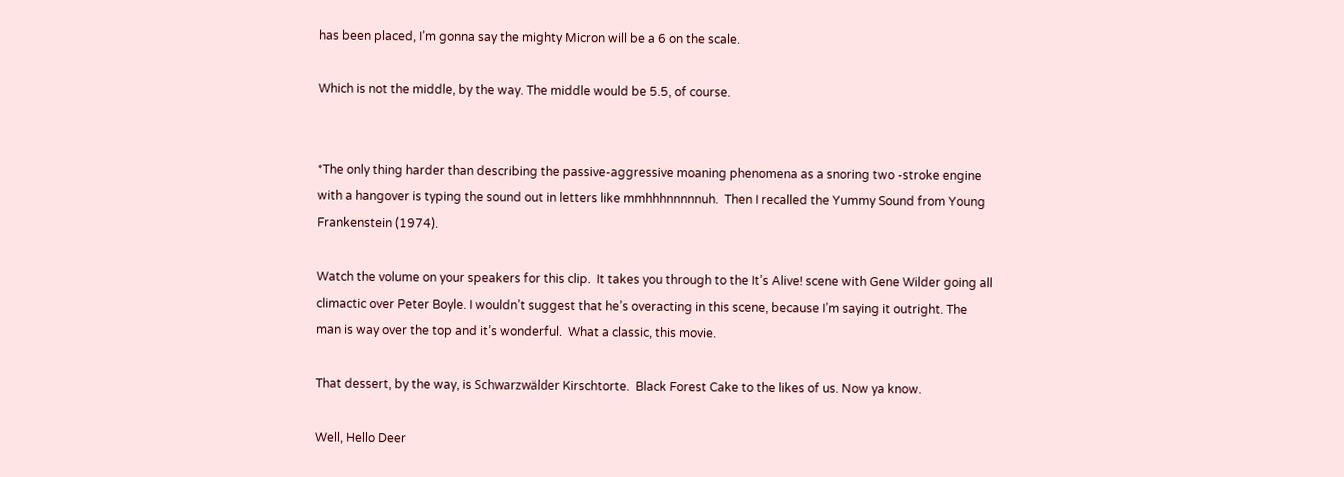has been placed, I’m gonna say the mighty Micron will be a 6 on the scale.

Which is not the middle, by the way. The middle would be 5.5, of course.


*The only thing harder than describing the passive-aggressive moaning phenomena as a snoring two -stroke engine with a hangover is typing the sound out in letters like mmhhhnnnnnuh.  Then I recalled the Yummy Sound from Young Frankenstein (1974).

Watch the volume on your speakers for this clip.  It takes you through to the It’s Alive! scene with Gene Wilder going all climactic over Peter Boyle. I wouldn’t suggest that he’s overacting in this scene, because I’m saying it outright. The man is way over the top and it’s wonderful.  What a classic, this movie.

That dessert, by the way, is Schwarzwälder Kirschtorte.  Black Forest Cake to the likes of us. Now ya know.

Well, Hello Deer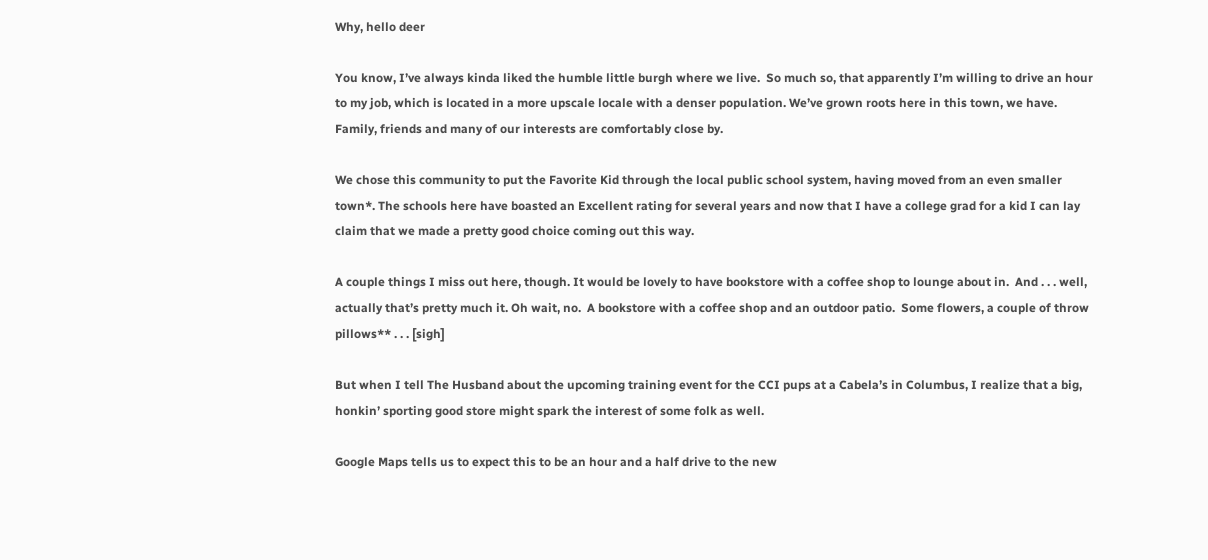Why, hello deer

You know, I’ve always kinda liked the humble little burgh where we live.  So much so, that apparently I’m willing to drive an hour to my job, which is located in a more upscale locale with a denser population. We’ve grown roots here in this town, we have. Family, friends and many of our interests are comfortably close by.

We chose this community to put the Favorite Kid through the local public school system, having moved from an even smaller town*. The schools here have boasted an Excellent rating for several years and now that I have a college grad for a kid I can lay claim that we made a pretty good choice coming out this way.

A couple things I miss out here, though. It would be lovely to have bookstore with a coffee shop to lounge about in.  And . . . well, actually that’s pretty much it. Oh wait, no.  A bookstore with a coffee shop and an outdoor patio.  Some flowers, a couple of throw pillows** . . . [sigh]

But when I tell The Husband about the upcoming training event for the CCI pups at a Cabela’s in Columbus, I realize that a big, honkin’ sporting good store might spark the interest of some folk as well.

Google Maps tells us to expect this to be an hour and a half drive to the new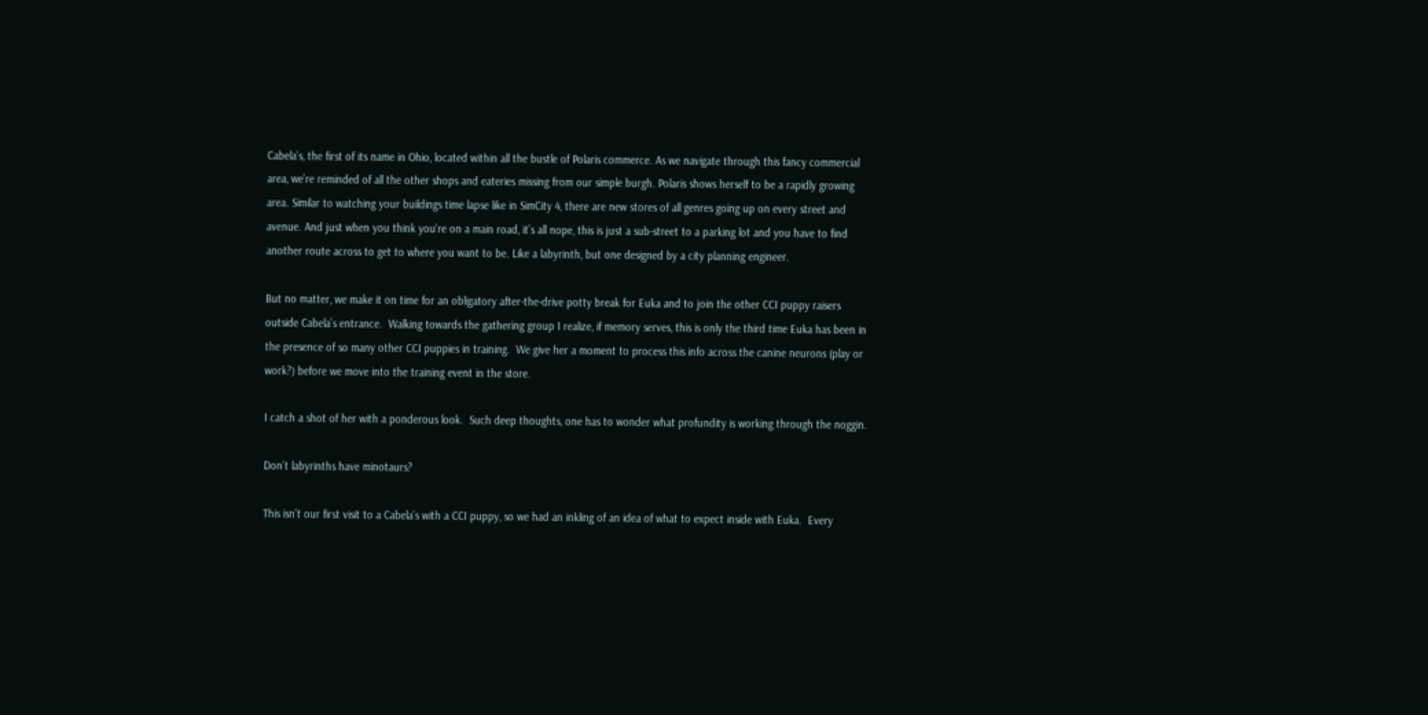Cabela’s, the first of its name in Ohio, located within all the bustle of Polaris commerce. As we navigate through this fancy commercial area, we’re reminded of all the other shops and eateries missing from our simple burgh. Polaris shows herself to be a rapidly growing area. Similar to watching your buildings time lapse like in SimCity 4, there are new stores of all genres going up on every street and avenue. And just when you think you’re on a main road, it’s all nope, this is just a sub-street to a parking lot and you have to find another route across to get to where you want to be. Like a labyrinth, but one designed by a city planning engineer.

But no matter, we make it on time for an obligatory after-the-drive potty break for Euka and to join the other CCI puppy raisers outside Cabela’s entrance.  Walking towards the gathering group I realize, if memory serves, this is only the third time Euka has been in the presence of so many other CCI puppies in training.  We give her a moment to process this info across the canine neurons (play or work?) before we move into the training event in the store.

I catch a shot of her with a ponderous look.  Such deep thoughts, one has to wonder what profundity is working through the noggin.

Don’t labyrinths have minotaurs?

This isn’t our first visit to a Cabela’s with a CCI puppy, so we had an inkling of an idea of what to expect inside with Euka.  Every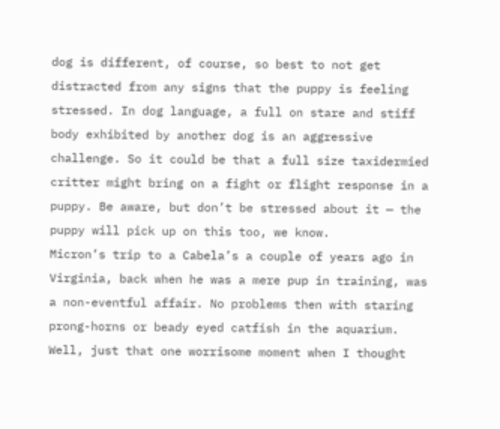dog is different, of course, so best to not get distracted from any signs that the puppy is feeling stressed. In dog language, a full on stare and stiff body exhibited by another dog is an aggressive challenge. So it could be that a full size taxidermied critter might bring on a fight or flight response in a puppy. Be aware, but don’t be stressed about it — the puppy will pick up on this too, we know.
Micron’s trip to a Cabela’s a couple of years ago in Virginia, back when he was a mere pup in training, was a non-eventful affair. No problems then with staring prong-horns or beady eyed catfish in the aquarium. Well, just that one worrisome moment when I thought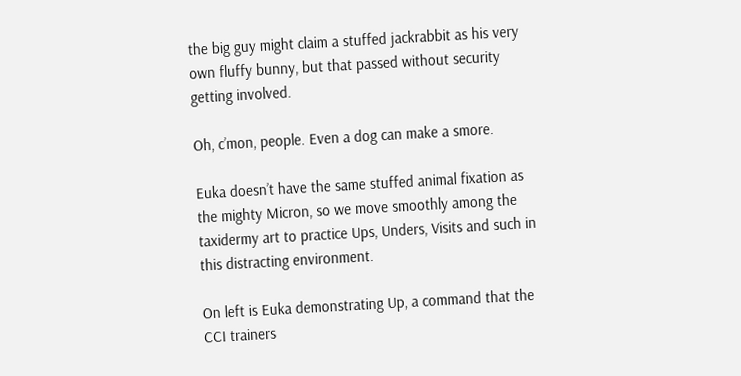the big guy might claim a stuffed jackrabbit as his very own fluffy bunny, but that passed without security getting involved.

Oh, c’mon, people. Even a dog can make a smore.

Euka doesn’t have the same stuffed animal fixation as the mighty Micron, so we move smoothly among the taxidermy art to practice Ups, Unders, Visits and such in this distracting environment.

On left is Euka demonstrating Up, a command that the CCI trainers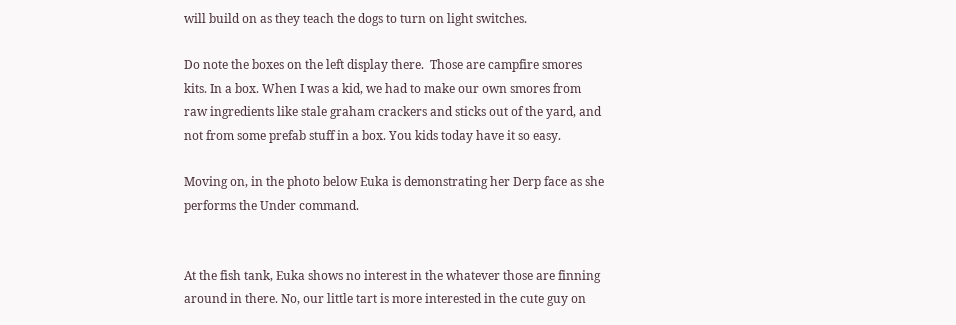will build on as they teach the dogs to turn on light switches.

Do note the boxes on the left display there.  Those are campfire smores kits. In a box. When I was a kid, we had to make our own smores from raw ingredients like stale graham crackers and sticks out of the yard, and not from some prefab stuff in a box. You kids today have it so easy.

Moving on, in the photo below Euka is demonstrating her Derp face as she performs the Under command.


At the fish tank, Euka shows no interest in the whatever those are finning around in there. No, our little tart is more interested in the cute guy on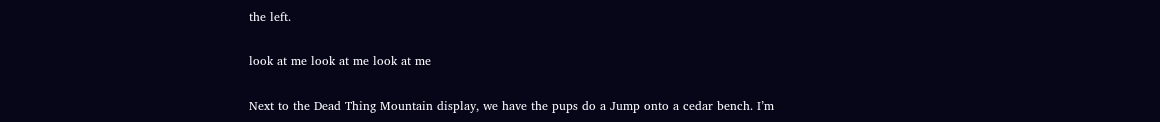the left.

look at me look at me look at me

Next to the Dead Thing Mountain display, we have the pups do a Jump onto a cedar bench. I’m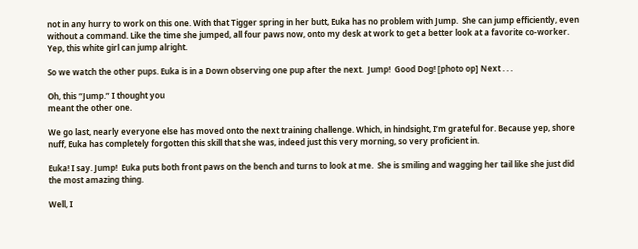not in any hurry to work on this one. With that Tigger spring in her butt, Euka has no problem with Jump.  She can jump efficiently, even without a command. Like the time she jumped, all four paws now, onto my desk at work to get a better look at a favorite co-worker. Yep, this white girl can jump alright.

So we watch the other pups. Euka is in a Down observing one pup after the next.  Jump!  Good Dog! [photo op] Next . . .

Oh, this “Jump.” I thought you
meant the other one.

We go last, nearly everyone else has moved onto the next training challenge. Which, in hindsight, I’m grateful for. Because yep, shore nuff, Euka has completely forgotten this skill that she was, indeed just this very morning, so very proficient in.

Euka! I say. Jump!  Euka puts both front paws on the bench and turns to look at me.  She is smiling and wagging her tail like she just did the most amazing thing.

Well, I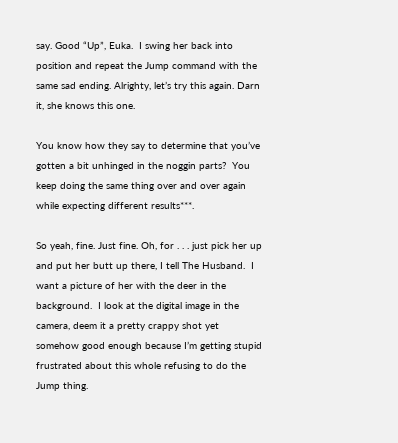say. Good “Up”, Euka.  I swing her back into position and repeat the Jump command with the same sad ending. Alrighty, let’s try this again. Darn it, she knows this one.

You know how they say to determine that you’ve gotten a bit unhinged in the noggin parts?  You keep doing the same thing over and over again while expecting different results***.

So yeah, fine. Just fine. Oh, for . . . just pick her up and put her butt up there, I tell The Husband.  I want a picture of her with the deer in the background.  I look at the digital image in the camera, deem it a pretty crappy shot yet somehow good enough because I’m getting stupid frustrated about this whole refusing to do the Jump thing.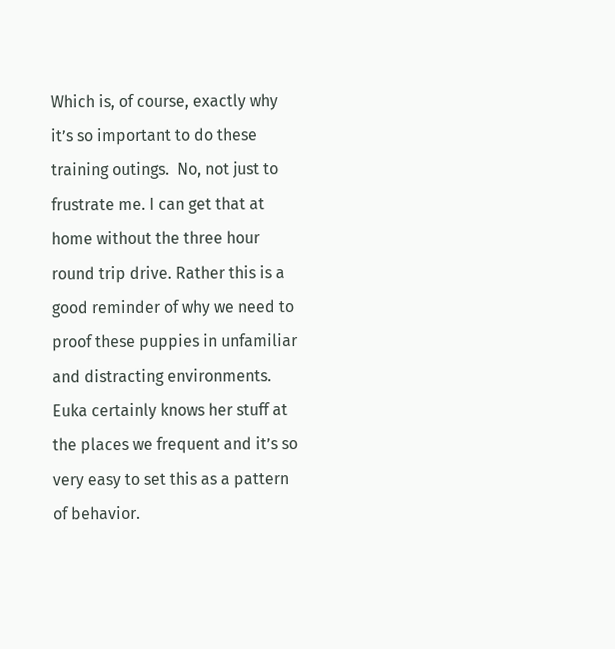Which is, of course, exactly why it’s so important to do these training outings.  No, not just to frustrate me. I can get that at home without the three hour round trip drive. Rather this is a good reminder of why we need to proof these puppies in unfamiliar and distracting environments.  Euka certainly knows her stuff at the places we frequent and it’s so very easy to set this as a pattern of behavior.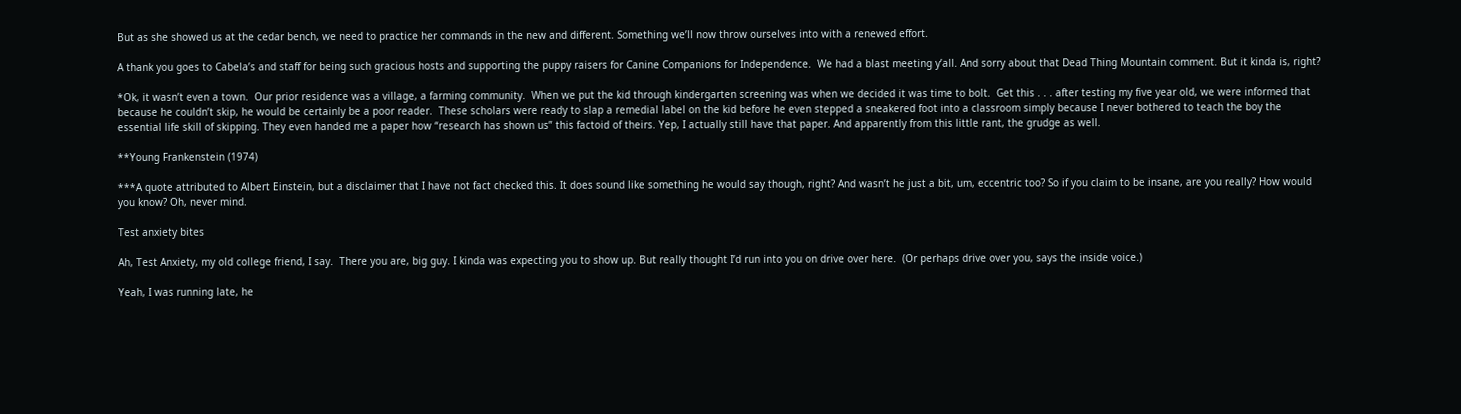But as she showed us at the cedar bench, we need to practice her commands in the new and different. Something we’ll now throw ourselves into with a renewed effort.

A thank you goes to Cabela’s and staff for being such gracious hosts and supporting the puppy raisers for Canine Companions for Independence.  We had a blast meeting y’all. And sorry about that Dead Thing Mountain comment. But it kinda is, right?

*Ok, it wasn’t even a town.  Our prior residence was a village, a farming community.  When we put the kid through kindergarten screening was when we decided it was time to bolt.  Get this . . . after testing my five year old, we were informed that because he couldn’t skip, he would be certainly be a poor reader.  These scholars were ready to slap a remedial label on the kid before he even stepped a sneakered foot into a classroom simply because I never bothered to teach the boy the essential life skill of skipping. They even handed me a paper how “research has shown us” this factoid of theirs. Yep, I actually still have that paper. And apparently from this little rant, the grudge as well.

**Young Frankenstein (1974)

***A quote attributed to Albert Einstein, but a disclaimer that I have not fact checked this. It does sound like something he would say though, right? And wasn’t he just a bit, um, eccentric too? So if you claim to be insane, are you really? How would you know? Oh, never mind.

Test anxiety bites

Ah, Test Anxiety, my old college friend, I say.  There you are, big guy. I kinda was expecting you to show up. But really thought I’d run into you on drive over here.  (Or perhaps drive over you, says the inside voice.)

Yeah, I was running late, he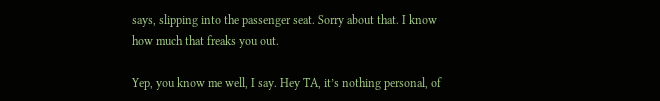says, slipping into the passenger seat. Sorry about that. I know how much that freaks you out.

Yep, you know me well, I say. Hey TA, it’s nothing personal, of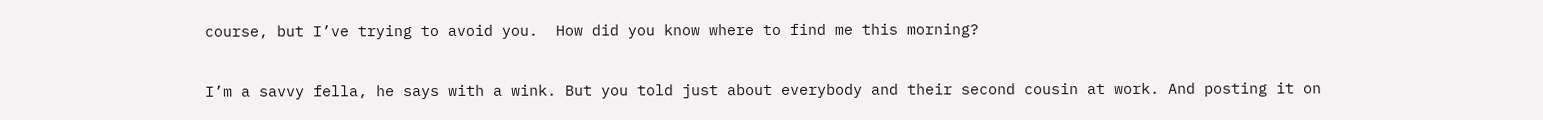course, but I’ve trying to avoid you.  How did you know where to find me this morning?

I’m a savvy fella, he says with a wink. But you told just about everybody and their second cousin at work. And posting it on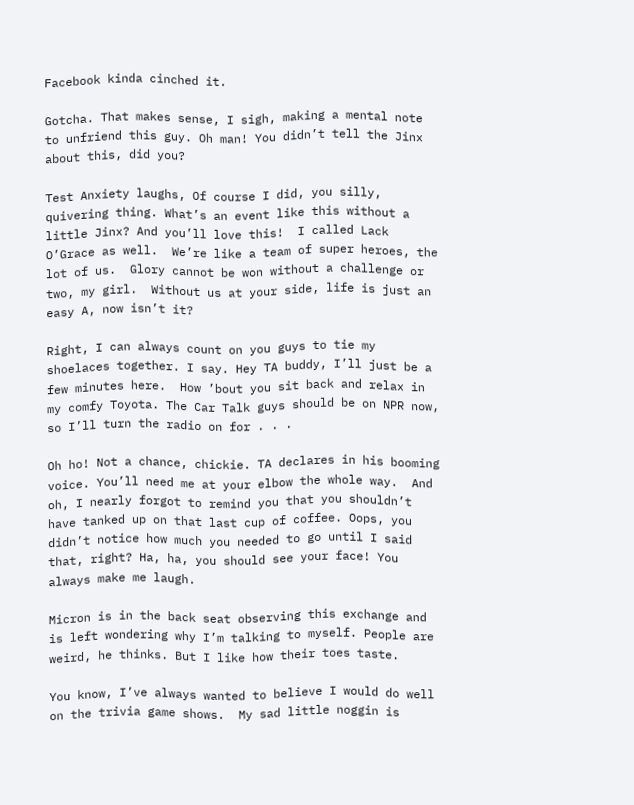Facebook kinda cinched it.

Gotcha. That makes sense, I sigh, making a mental note to unfriend this guy. Oh man! You didn’t tell the Jinx about this, did you?

Test Anxiety laughs, Of course I did, you silly, quivering thing. What’s an event like this without a little Jinx? And you’ll love this!  I called Lack O’Grace as well.  We’re like a team of super heroes, the lot of us.  Glory cannot be won without a challenge or two, my girl.  Without us at your side, life is just an easy A, now isn’t it?

Right, I can always count on you guys to tie my shoelaces together. I say. Hey TA buddy, I’ll just be a few minutes here.  How ’bout you sit back and relax in my comfy Toyota. The Car Talk guys should be on NPR now, so I’ll turn the radio on for . . .

Oh ho! Not a chance, chickie. TA declares in his booming voice. You’ll need me at your elbow the whole way.  And oh, I nearly forgot to remind you that you shouldn’t have tanked up on that last cup of coffee. Oops, you didn’t notice how much you needed to go until I said that, right? Ha, ha, you should see your face! You always make me laugh.

Micron is in the back seat observing this exchange and is left wondering why I’m talking to myself. People are weird, he thinks. But I like how their toes taste.

You know, I’ve always wanted to believe I would do well on the trivia game shows.  My sad little noggin is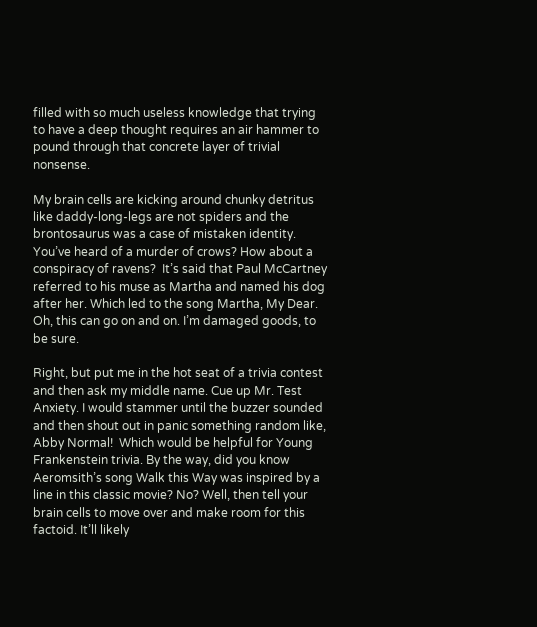filled with so much useless knowledge that trying to have a deep thought requires an air hammer to pound through that concrete layer of trivial nonsense.

My brain cells are kicking around chunky detritus like daddy-long-legs are not spiders and the brontosaurus was a case of mistaken identity. You’ve heard of a murder of crows? How about a conspiracy of ravens?  It’s said that Paul McCartney referred to his muse as Martha and named his dog after her. Which led to the song Martha, My Dear.  Oh, this can go on and on. I’m damaged goods, to be sure.

Right, but put me in the hot seat of a trivia contest and then ask my middle name. Cue up Mr. Test Anxiety. I would stammer until the buzzer sounded and then shout out in panic something random like, Abby Normal!  Which would be helpful for Young Frankenstein trivia. By the way, did you know Aeromsith’s song Walk this Way was inspired by a line in this classic movie? No? Well, then tell your brain cells to move over and make room for this factoid. It’ll likely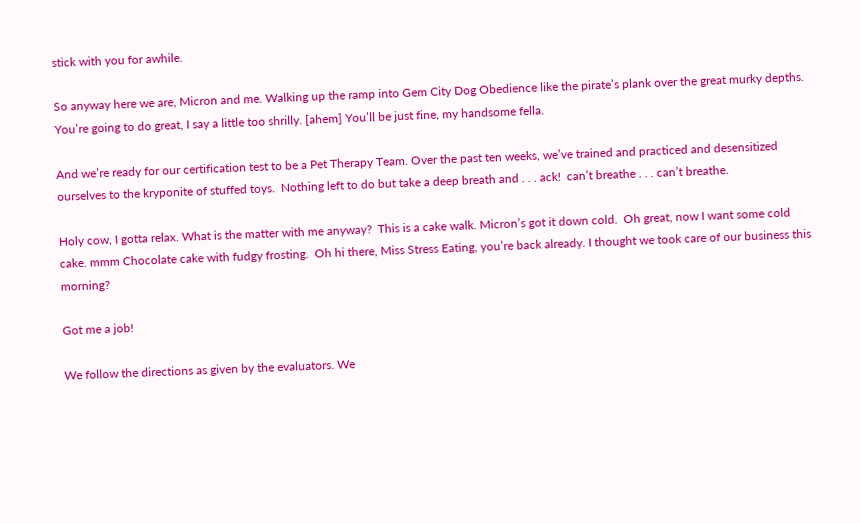stick with you for awhile.

So anyway here we are, Micron and me. Walking up the ramp into Gem City Dog Obedience like the pirate’s plank over the great murky depths. You’re going to do great, I say a little too shrilly. [ahem] You’ll be just fine, my handsome fella.

And we’re ready for our certification test to be a Pet Therapy Team. Over the past ten weeks, we’ve trained and practiced and desensitized ourselves to the kryponite of stuffed toys.  Nothing left to do but take a deep breath and . . . ack!  can’t breathe . . . can’t breathe.

Holy cow, I gotta relax. What is the matter with me anyway?  This is a cake walk. Micron’s got it down cold.  Oh great, now I want some cold cake. mmm Chocolate cake with fudgy frosting.  Oh hi there, Miss Stress Eating, you’re back already. I thought we took care of our business this morning?

Got me a job!

We follow the directions as given by the evaluators. We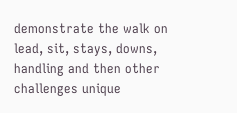demonstrate the walk on lead, sit, stays, downs, handling and then other challenges unique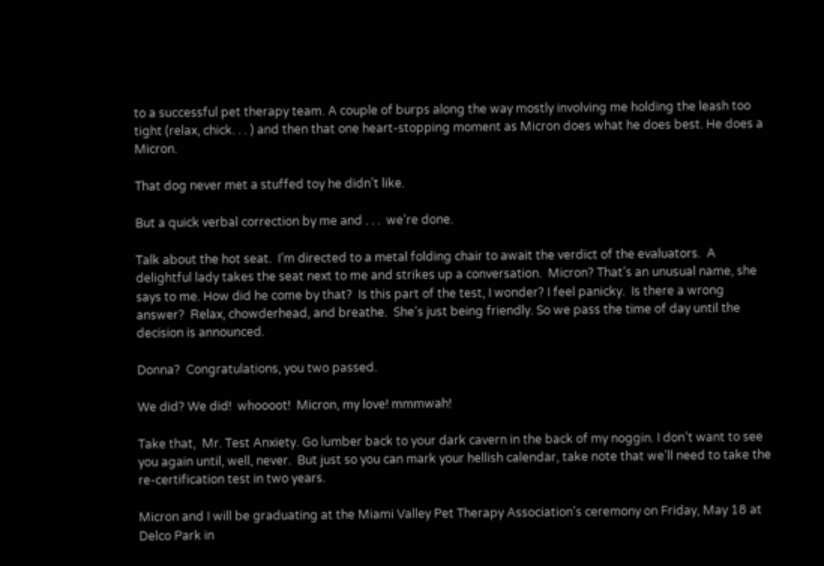to a successful pet therapy team. A couple of burps along the way mostly involving me holding the leash too tight (relax, chick. . . ) and then that one heart-stopping moment as Micron does what he does best. He does a Micron.

That dog never met a stuffed toy he didn’t like.

But a quick verbal correction by me and . . .  we’re done.

Talk about the hot seat.  I’m directed to a metal folding chair to await the verdict of the evaluators.  A delightful lady takes the seat next to me and strikes up a conversation.  Micron? That’s an unusual name, she says to me. How did he come by that?  Is this part of the test, I wonder? I feel panicky.  Is there a wrong answer?  Relax, chowderhead, and breathe.  She’s just being friendly. So we pass the time of day until the decision is announced.

Donna?  Congratulations, you two passed.

We did? We did!  whoooot!  Micron, my love! mmmwah!

Take that,  Mr. Test Anxiety. Go lumber back to your dark cavern in the back of my noggin. I don’t want to see you again until, well, never.  But just so you can mark your hellish calendar, take note that we’ll need to take the re-certification test in two years.

Micron and I will be graduating at the Miami Valley Pet Therapy Association’s ceremony on Friday, May 18 at Delco Park in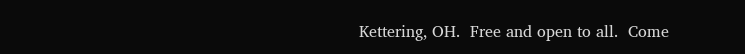Kettering, OH.  Free and open to all.  Come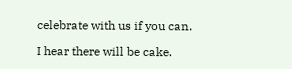celebrate with us if you can.

I hear there will be cake.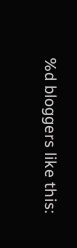%d bloggers like this: